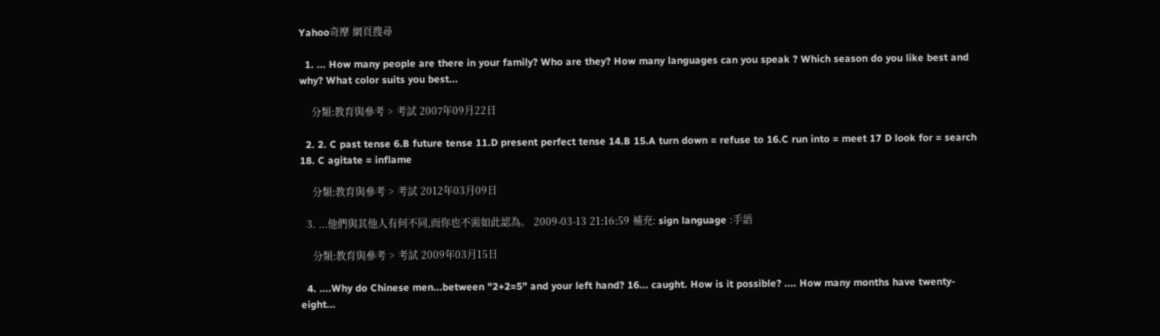Yahoo奇摩 網頁搜尋

  1. ... How many people are there in your family? Who are they? How many languages can you speak ? Which season do you like best and why? What color suits you best...

    分類:教育與參考 > 考試 2007年09月22日

  2. 2. C past tense 6.B future tense 11.D present perfect tense 14.B 15.A turn down = refuse to 16.C run into = meet 17 D look for = search 18. C agitate = inflame

    分類:教育與參考 > 考試 2012年03月09日

  3. ...他們與其他人有何不同,而你也不需如此認為。 2009-03-13 21:16:59 補充: sign language :手語

    分類:教育與參考 > 考試 2009年03月15日

  4. ....Why do Chinese men...between "2+2=5" and your left hand? 16... caught. How is it possible? .... How many months have twenty-eight...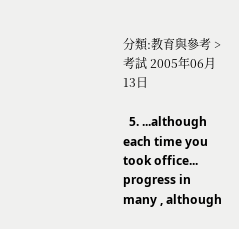分類:教育與參考 > 考試 2005年06月13日

  5. ...although each time you took office... progress in many , although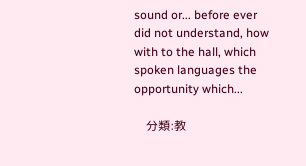sound or... before ever did not understand, how with to the hall, which spoken languages the opportunity which...

    分類:教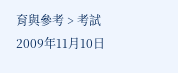育與參考 > 考試 2009年11月10日